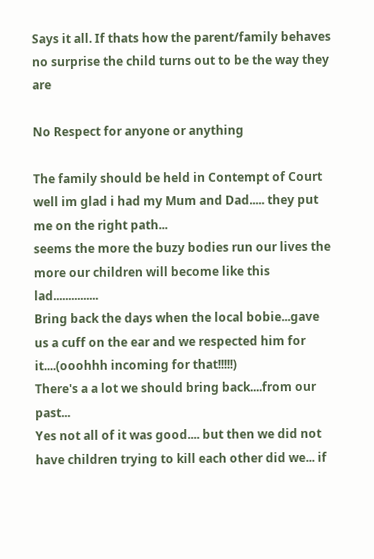Says it all. If thats how the parent/family behaves no surprise the child turns out to be the way they are

No Respect for anyone or anything

The family should be held in Contempt of Court
well im glad i had my Mum and Dad..... they put me on the right path...
seems the more the buzy bodies run our lives the more our children will become like this lad...............
Bring back the days when the local bobie...gave us a cuff on the ear and we respected him for it....(ooohhh incoming for that!!!!!)
There's a a lot we should bring back....from our past...
Yes not all of it was good.... but then we did not have children trying to kill each other did we... if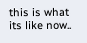this is what its like now..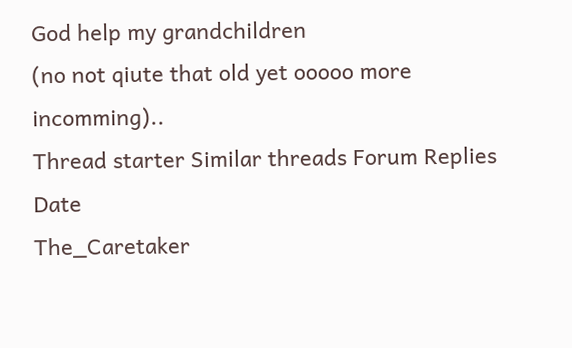God help my grandchildren
(no not qiute that old yet ooooo more incomming)..
Thread starter Similar threads Forum Replies Date
The_Caretaker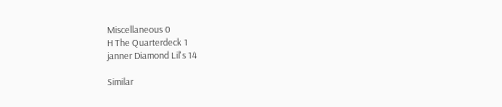Miscellaneous 0
H The Quarterdeck 1
janner Diamond Lil's 14

Similar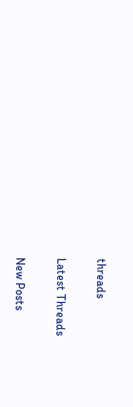threads

Latest Threads

New Posts